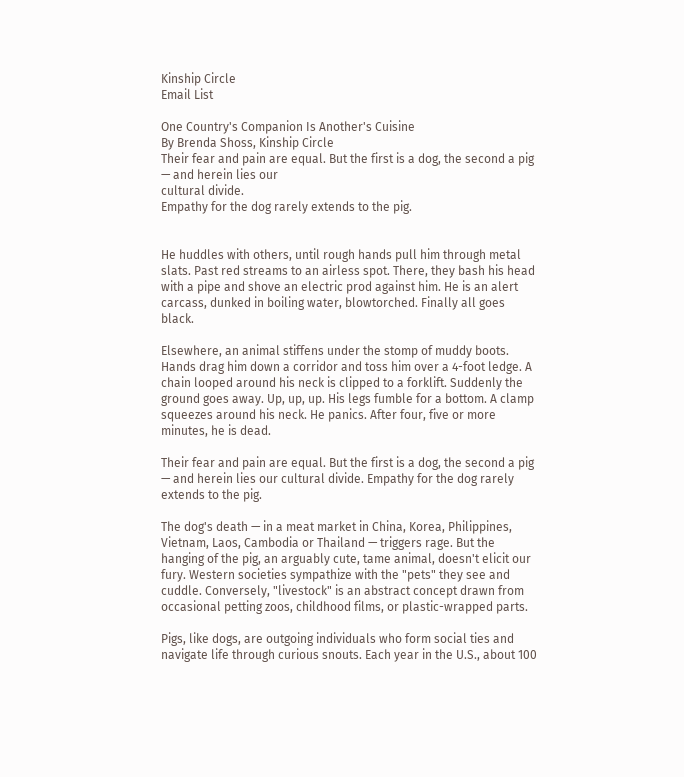Kinship Circle
Email List

One Country's Companion Is Another's Cuisine
By Brenda Shoss, Kinship Circle
Their fear and pain are equal. But the first is a dog, the second a pig — and herein lies our
cultural divide.
Empathy for the dog rarely extends to the pig.


He huddles with others, until rough hands pull him through metal slats. Past red streams to an airless spot. There, they bash his head with a pipe and shove an electric prod against him. He is an alert carcass, dunked in boiling water, blowtorched. Finally all goes black.

Elsewhere, an animal stiffens under the stomp of muddy boots. Hands drag him down a corridor and toss him over a 4-foot ledge. A chain looped around his neck is clipped to a forklift. Suddenly the ground goes away. Up, up, up. His legs fumble for a bottom. A clamp squeezes around his neck. He panics. After four, five or more minutes, he is dead.

Their fear and pain are equal. But the first is a dog, the second a pig — and herein lies our cultural divide. Empathy for the dog rarely extends to the pig.

The dog's death — in a meat market in China, Korea, Philippines, Vietnam, Laos, Cambodia or Thailand — triggers rage. But the hanging of the pig, an arguably cute, tame animal, doesn't elicit our fury. Western societies sympathize with the "pets" they see and cuddle. Conversely, "livestock" is an abstract concept drawn from occasional petting zoos, childhood films, or plastic-wrapped parts.

Pigs, like dogs, are outgoing individuals who form social ties and navigate life through curious snouts. Each year in the U.S., about 100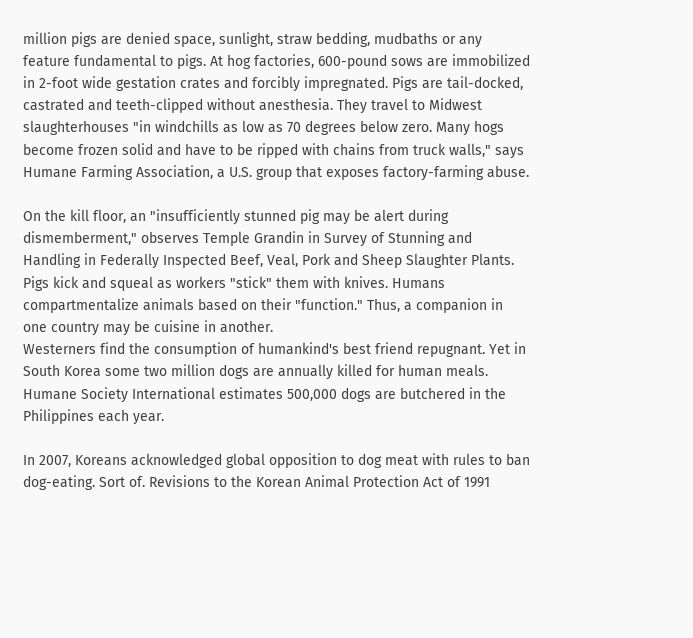million pigs are denied space, sunlight, straw bedding, mudbaths or any feature fundamental to pigs. At hog factories, 600-pound sows are immobilized in 2-foot wide gestation crates and forcibly impregnated. Pigs are tail-docked, castrated and teeth-clipped without anesthesia. They travel to Midwest slaughterhouses "in windchills as low as 70 degrees below zero. Many hogs become frozen solid and have to be ripped with chains from truck walls," says Humane Farming Association, a U.S. group that exposes factory-farming abuse.

On the kill floor, an "insufficiently stunned pig may be alert during dismemberment," observes Temple Grandin in Survey of Stunning and Handling in Federally Inspected Beef, Veal, Pork and Sheep Slaughter Plants. Pigs kick and squeal as workers "stick" them with knives. Humans compartmentalize animals based on their "function." Thus, a companion in one country may be cuisine in another.
Westerners find the consumption of humankind's best friend repugnant. Yet in South Korea some two million dogs are annually killed for human meals. Humane Society International estimates 500,000 dogs are butchered in the Philippines each year.

In 2007, Koreans acknowledged global opposition to dog meat with rules to ban dog-eating. Sort of. Revisions to the Korean Animal Protection Act of 1991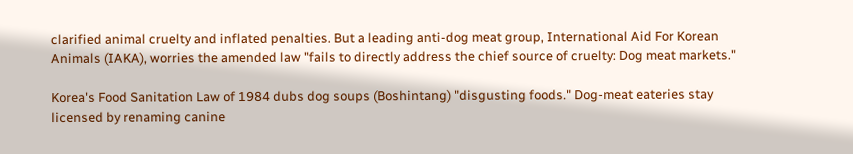clarified animal cruelty and inflated penalties. But a leading anti-dog meat group, International Aid For Korean Animals (IAKA), worries the amended law "fails to directly address the chief source of cruelty: Dog meat markets."

Korea's Food Sanitation Law of 1984 dubs dog soups (Boshintang) "disgusting foods." Dog-meat eateries stay licensed by renaming canine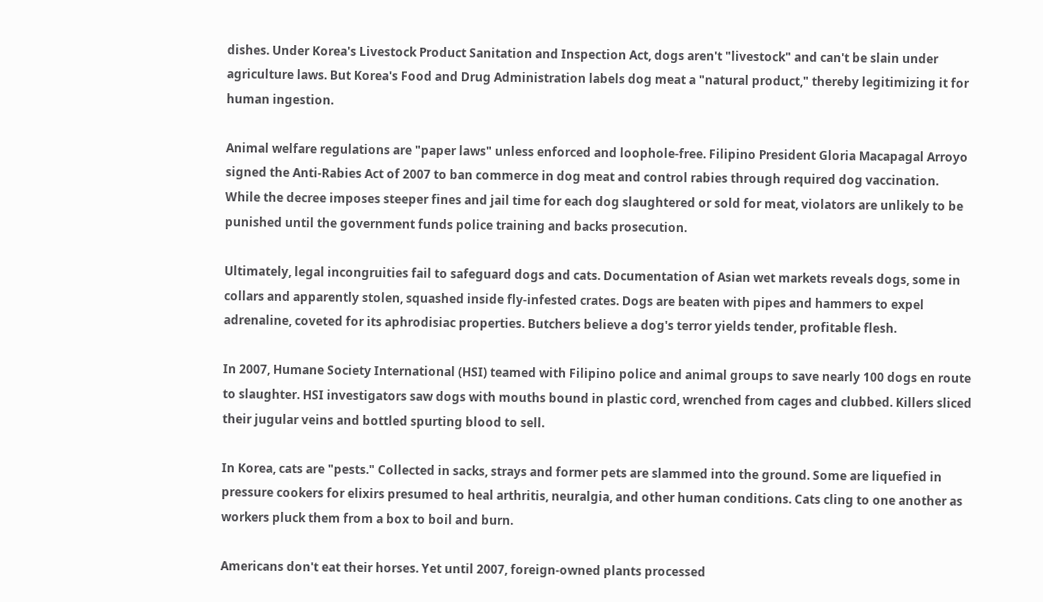dishes. Under Korea's Livestock Product Sanitation and Inspection Act, dogs aren't "livestock" and can't be slain under agriculture laws. But Korea's Food and Drug Administration labels dog meat a "natural product," thereby legitimizing it for human ingestion.

Animal welfare regulations are "paper laws" unless enforced and loophole-free. Filipino President Gloria Macapagal Arroyo signed the Anti-Rabies Act of 2007 to ban commerce in dog meat and control rabies through required dog vaccination. While the decree imposes steeper fines and jail time for each dog slaughtered or sold for meat, violators are unlikely to be punished until the government funds police training and backs prosecution.

Ultimately, legal incongruities fail to safeguard dogs and cats. Documentation of Asian wet markets reveals dogs, some in collars and apparently stolen, squashed inside fly-infested crates. Dogs are beaten with pipes and hammers to expel adrenaline, coveted for its aphrodisiac properties. Butchers believe a dog's terror yields tender, profitable flesh.

In 2007, Humane Society International (HSI) teamed with Filipino police and animal groups to save nearly 100 dogs en route to slaughter. HSI investigators saw dogs with mouths bound in plastic cord, wrenched from cages and clubbed. Killers sliced their jugular veins and bottled spurting blood to sell.

In Korea, cats are "pests." Collected in sacks, strays and former pets are slammed into the ground. Some are liquefied in pressure cookers for elixirs presumed to heal arthritis, neuralgia, and other human conditions. Cats cling to one another as workers pluck them from a box to boil and burn.

Americans don't eat their horses. Yet until 2007, foreign-owned plants processed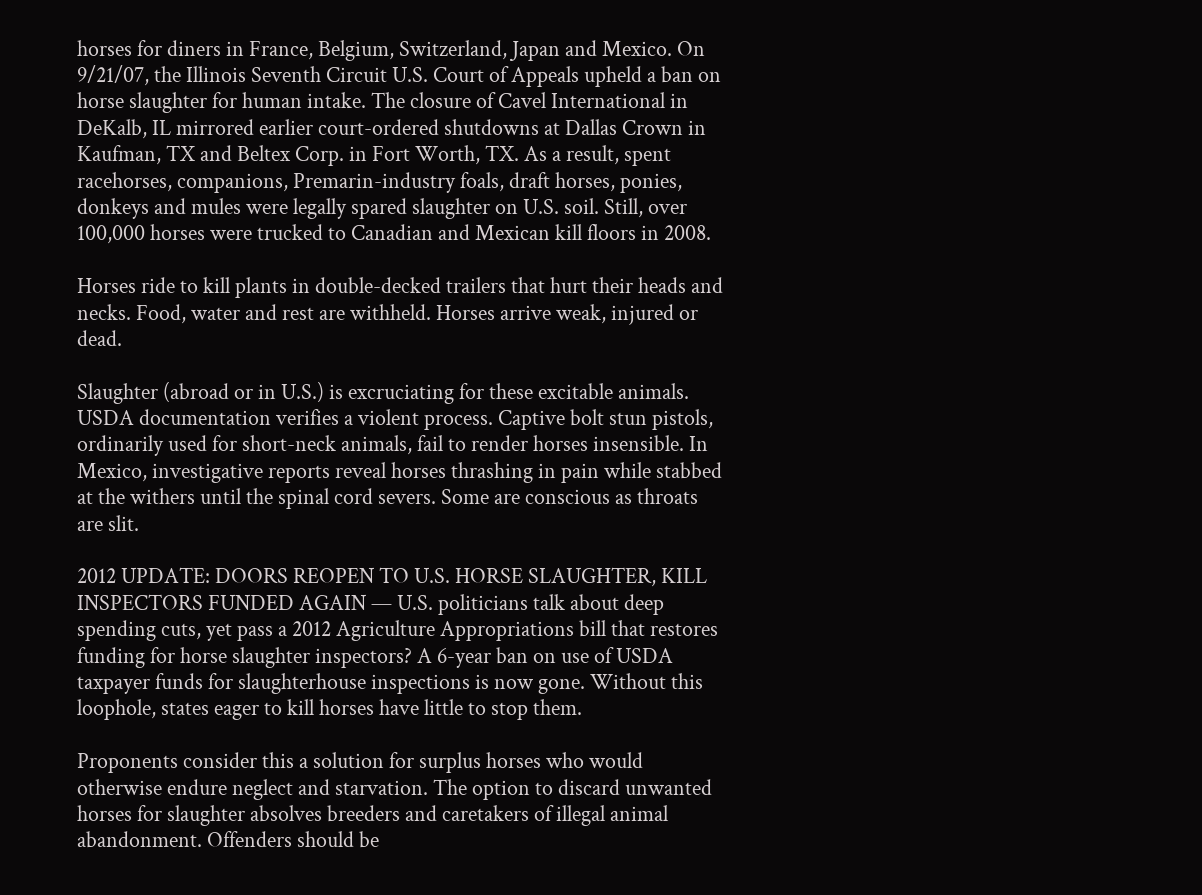horses for diners in France, Belgium, Switzerland, Japan and Mexico. On 9/21/07, the Illinois Seventh Circuit U.S. Court of Appeals upheld a ban on horse slaughter for human intake. The closure of Cavel International in DeKalb, IL mirrored earlier court-ordered shutdowns at Dallas Crown in Kaufman, TX and Beltex Corp. in Fort Worth, TX. As a result, spent racehorses, companions, Premarin-industry foals, draft horses, ponies, donkeys and mules were legally spared slaughter on U.S. soil. Still, over 100,000 horses were trucked to Canadian and Mexican kill floors in 2008.

Horses ride to kill plants in double-decked trailers that hurt their heads and necks. Food, water and rest are withheld. Horses arrive weak, injured or dead.

Slaughter (abroad or in U.S.) is excruciating for these excitable animals. USDA documentation verifies a violent process. Captive bolt stun pistols, ordinarily used for short-neck animals, fail to render horses insensible. In Mexico, investigative reports reveal horses thrashing in pain while stabbed at the withers until the spinal cord severs. Some are conscious as throats are slit.

2012 UPDATE: DOORS REOPEN TO U.S. HORSE SLAUGHTER, KILL INSPECTORS FUNDED AGAIN — U.S. politicians talk about deep spending cuts, yet pass a 2012 Agriculture Appropriations bill that restores funding for horse slaughter inspectors? A 6-year ban on use of USDA taxpayer funds for slaughterhouse inspections is now gone. Without this loophole, states eager to kill horses have little to stop them.

Proponents consider this a solution for surplus horses who would otherwise endure neglect and starvation. The option to discard unwanted horses for slaughter absolves breeders and caretakers of illegal animal abandonment. Offenders should be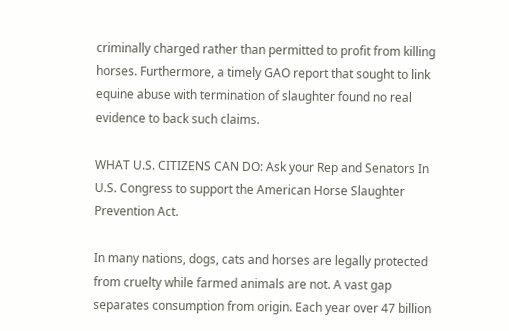criminally charged rather than permitted to profit from killing horses. Furthermore, a timely GAO report that sought to link equine abuse with termination of slaughter found no real evidence to back such claims.

WHAT U.S. CITIZENS CAN DO: Ask your Rep and Senators In U.S. Congress to support the American Horse Slaughter Prevention Act.

In many nations, dogs, cats and horses are legally protected from cruelty while farmed animals are not. A vast gap separates consumption from origin. Each year over 47 billion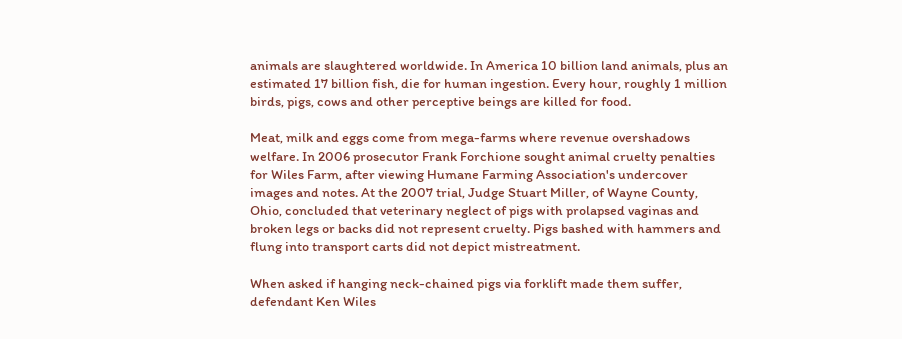animals are slaughtered worldwide. In America 10 billion land animals, plus an estimated 17 billion fish, die for human ingestion. Every hour, roughly 1 million birds, pigs, cows and other perceptive beings are killed for food.

Meat, milk and eggs come from mega-farms where revenue overshadows welfare. In 2006 prosecutor Frank Forchione sought animal cruelty penalties for Wiles Farm, after viewing Humane Farming Association's undercover images and notes. At the 2007 trial, Judge Stuart Miller, of Wayne County, Ohio, concluded that veterinary neglect of pigs with prolapsed vaginas and broken legs or backs did not represent cruelty. Pigs bashed with hammers and flung into transport carts did not depict mistreatment.

When asked if hanging neck-chained pigs via forklift made them suffer, defendant Ken Wiles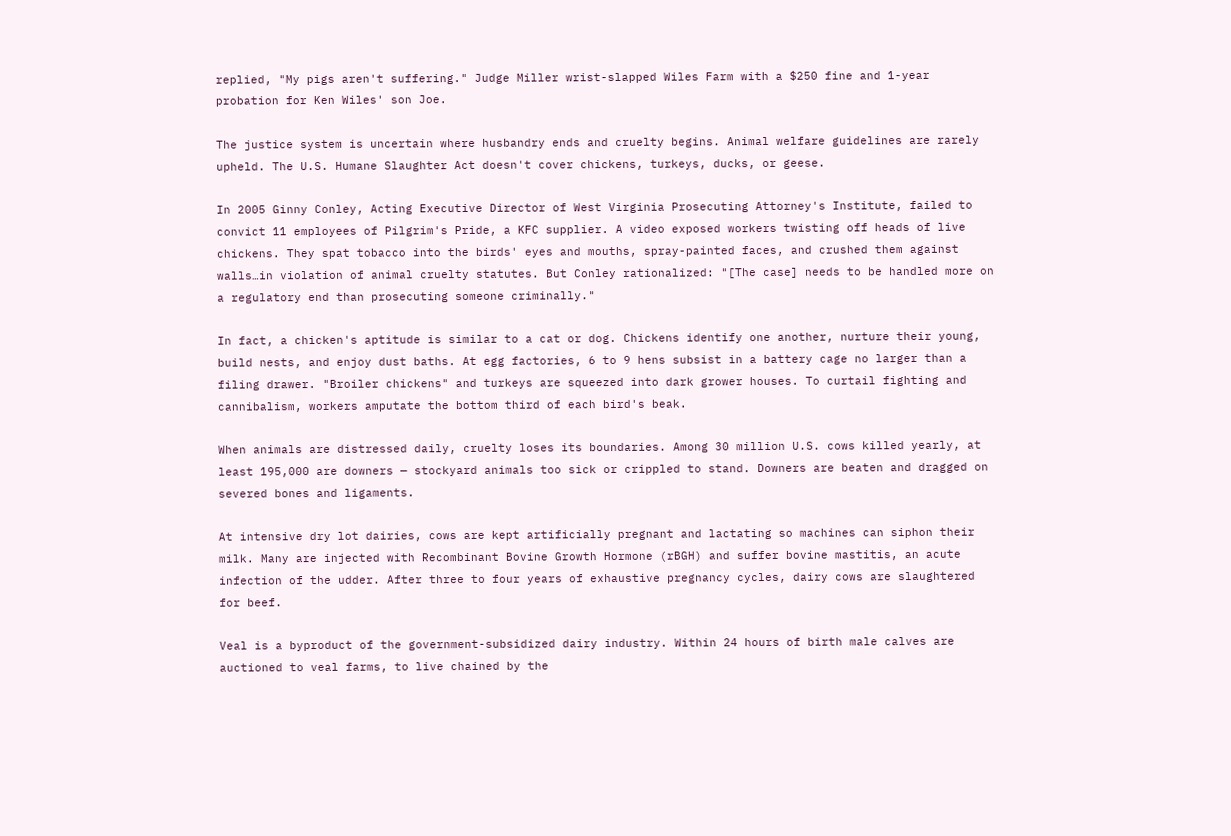replied, "My pigs aren't suffering." Judge Miller wrist-slapped Wiles Farm with a $250 fine and 1-year probation for Ken Wiles' son Joe.

The justice system is uncertain where husbandry ends and cruelty begins. Animal welfare guidelines are rarely upheld. The U.S. Humane Slaughter Act doesn't cover chickens, turkeys, ducks, or geese.

In 2005 Ginny Conley, Acting Executive Director of West Virginia Prosecuting Attorney's Institute, failed to convict 11 employees of Pilgrim's Pride, a KFC supplier. A video exposed workers twisting off heads of live chickens. They spat tobacco into the birds' eyes and mouths, spray-painted faces, and crushed them against walls…in violation of animal cruelty statutes. But Conley rationalized: "[The case] needs to be handled more on a regulatory end than prosecuting someone criminally."

In fact, a chicken's aptitude is similar to a cat or dog. Chickens identify one another, nurture their young, build nests, and enjoy dust baths. At egg factories, 6 to 9 hens subsist in a battery cage no larger than a filing drawer. "Broiler chickens" and turkeys are squeezed into dark grower houses. To curtail fighting and cannibalism, workers amputate the bottom third of each bird's beak.

When animals are distressed daily, cruelty loses its boundaries. Among 30 million U.S. cows killed yearly, at least 195,000 are downers — stockyard animals too sick or crippled to stand. Downers are beaten and dragged on severed bones and ligaments.

At intensive dry lot dairies, cows are kept artificially pregnant and lactating so machines can siphon their milk. Many are injected with Recombinant Bovine Growth Hormone (rBGH) and suffer bovine mastitis, an acute infection of the udder. After three to four years of exhaustive pregnancy cycles, dairy cows are slaughtered for beef.

Veal is a byproduct of the government-subsidized dairy industry. Within 24 hours of birth male calves are auctioned to veal farms, to live chained by the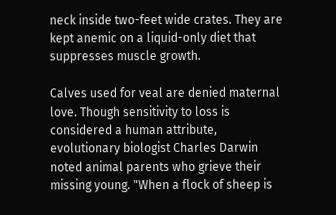neck inside two-feet wide crates. They are kept anemic on a liquid-only diet that suppresses muscle growth.

Calves used for veal are denied maternal love. Though sensitivity to loss is considered a human attribute, evolutionary biologist Charles Darwin noted animal parents who grieve their missing young. "When a flock of sheep is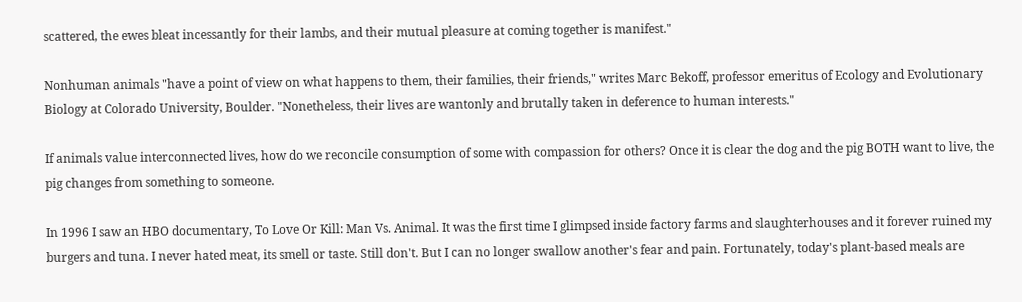scattered, the ewes bleat incessantly for their lambs, and their mutual pleasure at coming together is manifest."

Nonhuman animals "have a point of view on what happens to them, their families, their friends," writes Marc Bekoff, professor emeritus of Ecology and Evolutionary Biology at Colorado University, Boulder. "Nonetheless, their lives are wantonly and brutally taken in deference to human interests."

If animals value interconnected lives, how do we reconcile consumption of some with compassion for others? Once it is clear the dog and the pig BOTH want to live, the pig changes from something to someone.

In 1996 I saw an HBO documentary, To Love Or Kill: Man Vs. Animal. It was the first time I glimpsed inside factory farms and slaughterhouses and it forever ruined my burgers and tuna. I never hated meat, its smell or taste. Still don't. But I can no longer swallow another's fear and pain. Fortunately, today's plant-based meals are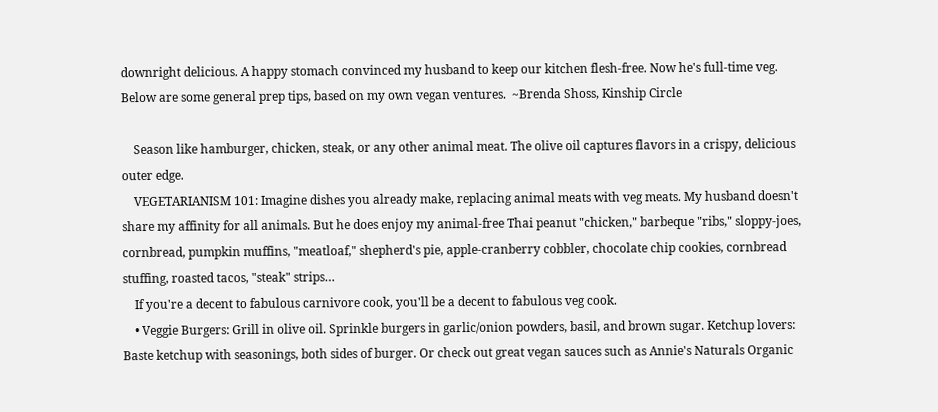downright delicious. A happy stomach convinced my husband to keep our kitchen flesh-free. Now he's full-time veg. Below are some general prep tips, based on my own vegan ventures.  ~Brenda Shoss, Kinship Circle

    Season like hamburger, chicken, steak, or any other animal meat. The olive oil captures flavors in a crispy, delicious outer edge.
    VEGETARIANISM 101: Imagine dishes you already make, replacing animal meats with veg meats. My husband doesn't share my affinity for all animals. But he does enjoy my animal-free Thai peanut "chicken," barbeque "ribs," sloppy-joes, cornbread, pumpkin muffins, "meatloaf," shepherd's pie, apple-cranberry cobbler, chocolate chip cookies, cornbread stuffing, roasted tacos, "steak" strips…
    If you're a decent to fabulous carnivore cook, you'll be a decent to fabulous veg cook.
    • Veggie Burgers: Grill in olive oil. Sprinkle burgers in garlic/onion powders, basil, and brown sugar. Ketchup lovers: Baste ketchup with seasonings, both sides of burger. Or check out great vegan sauces such as Annie's Naturals Organic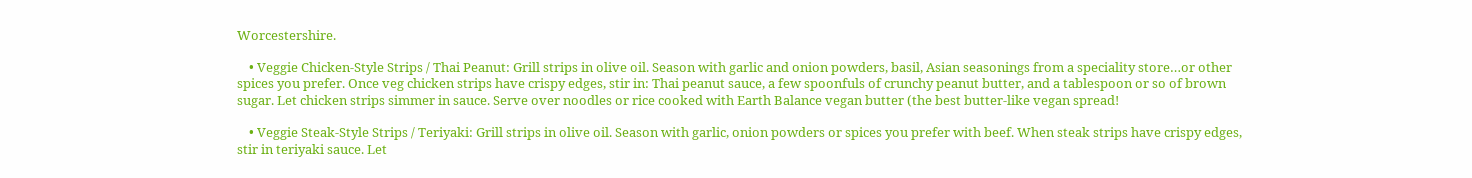Worcestershire.

    • Veggie Chicken-Style Strips / Thai Peanut: Grill strips in olive oil. Season with garlic and onion powders, basil, Asian seasonings from a speciality store…or other spices you prefer. Once veg chicken strips have crispy edges, stir in: Thai peanut sauce, a few spoonfuls of crunchy peanut butter, and a tablespoon or so of brown sugar. Let chicken strips simmer in sauce. Serve over noodles or rice cooked with Earth Balance vegan butter (the best butter-like vegan spread!

    • Veggie Steak-Style Strips / Teriyaki: Grill strips in olive oil. Season with garlic, onion powders or spices you prefer with beef. When steak strips have crispy edges, stir in teriyaki sauce. Let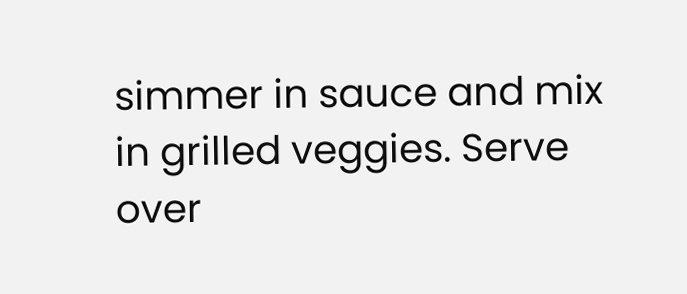simmer in sauce and mix in grilled veggies. Serve over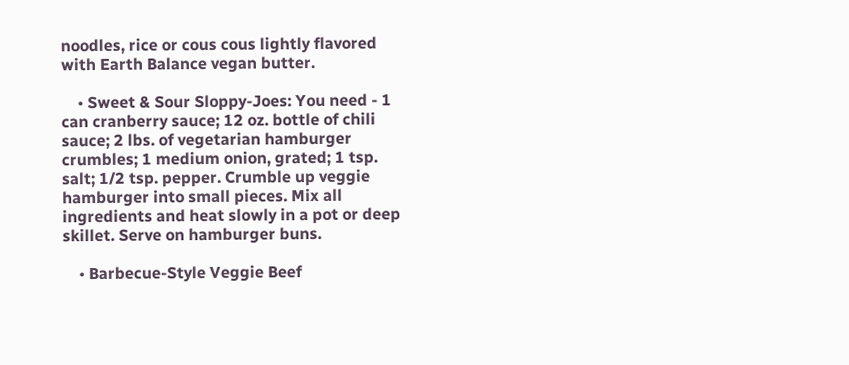noodles, rice or cous cous lightly flavored with Earth Balance vegan butter.

    • Sweet & Sour Sloppy-Joes: You need - 1 can cranberry sauce; 12 oz. bottle of chili sauce; 2 lbs. of vegetarian hamburger crumbles; 1 medium onion, grated; 1 tsp. salt; 1/2 tsp. pepper. Crumble up veggie hamburger into small pieces. Mix all ingredients and heat slowly in a pot or deep skillet. Serve on hamburger buns.

    • Barbecue-Style Veggie Beef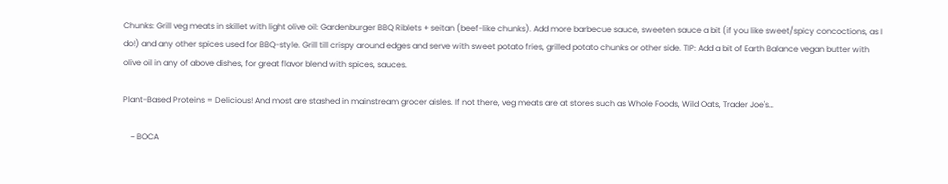Chunks: Grill veg meats in skillet with light olive oil: Gardenburger BBQ Riblets + seitan (beef-like chunks). Add more barbecue sauce, sweeten sauce a bit (if you like sweet/spicy concoctions, as I do!) and any other spices used for BBQ-style. Grill till crispy around edges and serve with sweet potato fries, grilled potato chunks or other side. TIP: Add a bit of Earth Balance vegan butter with olive oil in any of above dishes, for great flavor blend with spices, sauces.

Plant-Based Proteins = Delicious! And most are stashed in mainstream grocer aisles. If not there, veg meats are at stores such as Whole Foods, Wild Oats, Trader Joe's…

    ~ BOCA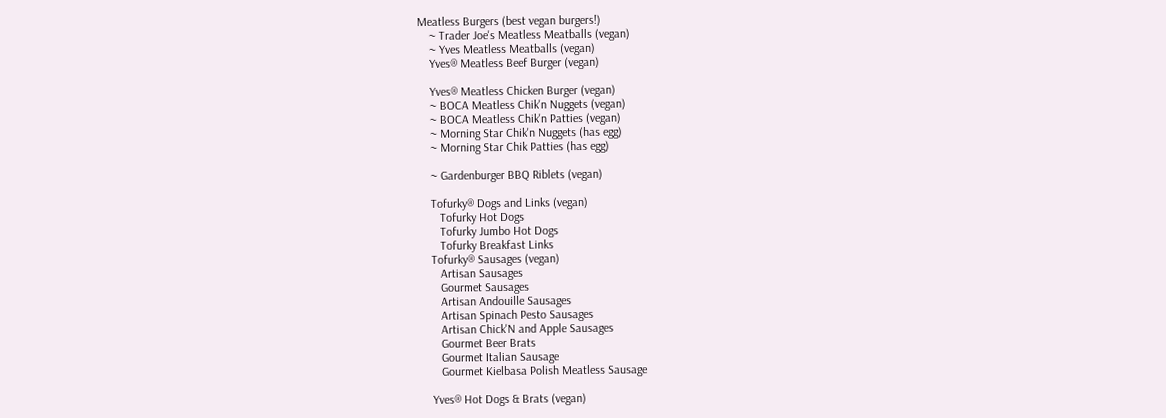Meatless Burgers (best vegan burgers!)
    ~ Trader Joe's Meatless Meatballs (vegan)
    ~ Yves Meatless Meatballs (vegan)
    Yves® Meatless Beef Burger (vegan)

    Yves® Meatless Chicken Burger (vegan)
    ~ BOCA Meatless Chik'n Nuggets (vegan)
    ~ BOCA Meatless Chik'n Patties (vegan)
    ~ Morning Star Chik'n Nuggets (has egg)
    ~ Morning Star Chik Patties (has egg)

    ~ Gardenburger BBQ Riblets (vegan)

    Tofurky® Dogs and Links (vegan)
       Tofurky Hot Dogs
       Tofurky Jumbo Hot Dogs
       Tofurky Breakfast Links
    Tofurky® Sausages (vegan)
       Artisan Sausages
       Gourmet Sausages
       Artisan Andouille Sausages
       Artisan Spinach Pesto Sausages
       Artisan Chick'N and Apple Sausages
       Gourmet Beer Brats
       Gourmet Italian Sausage
       Gourmet Kielbasa Polish Meatless Sausage

    Yves® Hot Dogs & Brats (vegan)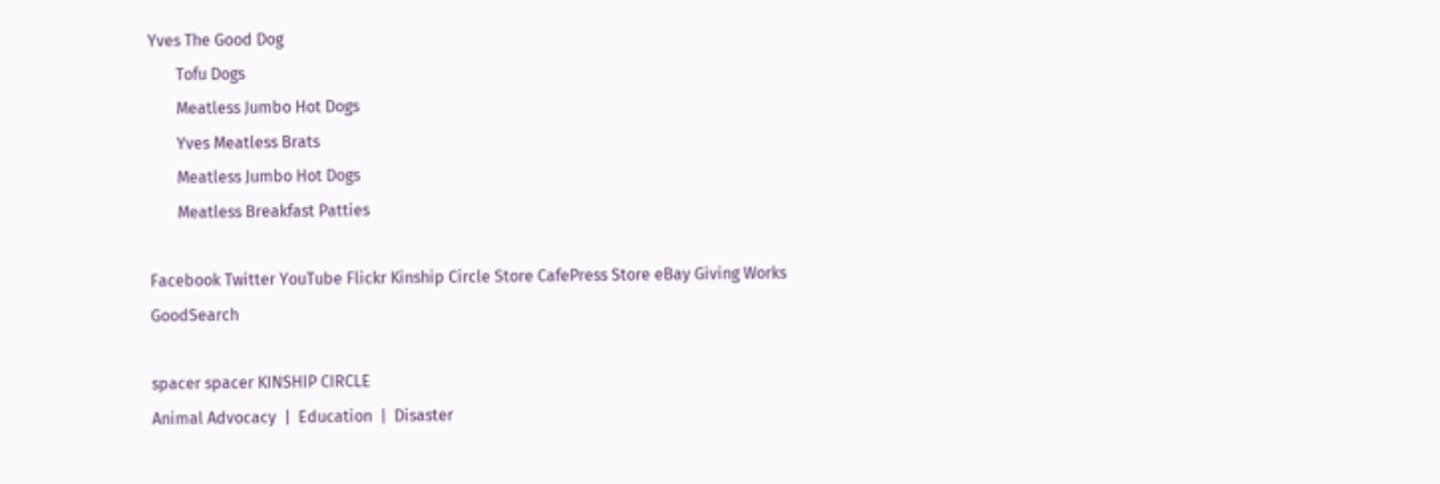Yves The Good Dog
       Tofu Dogs
       Meatless Jumbo Hot Dogs
       Yves Meatless Brats
       Meatless Jumbo Hot Dogs
       Meatless Breakfast Patties

Facebook Twitter YouTube Flickr Kinship Circle Store CafePress Store eBay Giving Works GoodSearch

spacer spacer KINSHIP CIRCLE
Animal Advocacy  |  Education  |  Disaster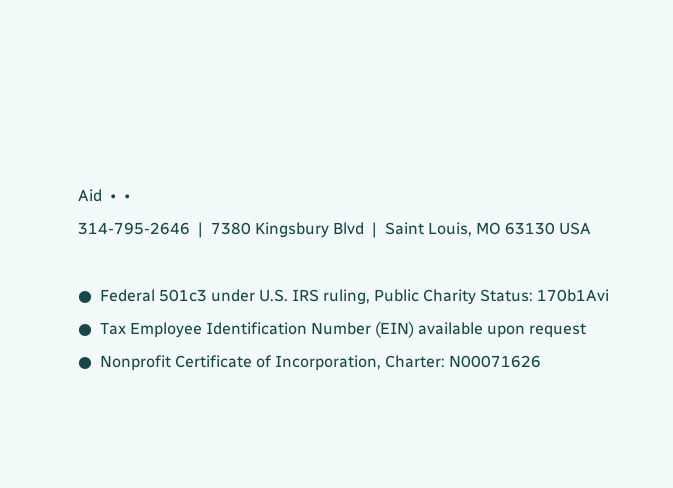Aid  •  •
314-795-2646  |  7380 Kingsbury Blvd  |  Saint Louis, MO 63130 USA

●  Federal 501c3 under U.S. IRS ruling, Public Charity Status: 170b1Avi
●  Tax Employee Identification Number (EIN) available upon request
●  Nonprofit Certificate of Incorporation, Charter: N00071626